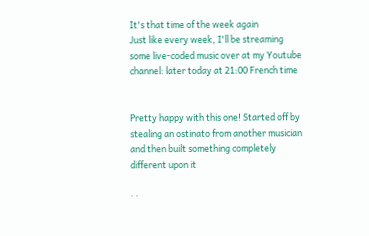It's that time of the week again
Just like every week, I'll be streaming some live-coded music over at my Youtube channel: later today at 21:00 French time


Pretty happy with this one! Started off by stealing an ostinato from another musician and then built something completely different upon it

· ·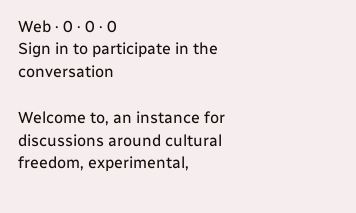Web · 0 · 0 · 0
Sign in to participate in the conversation

Welcome to, an instance for discussions around cultural freedom, experimental,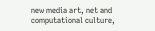new media art, net and computational culture,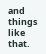and things like that.